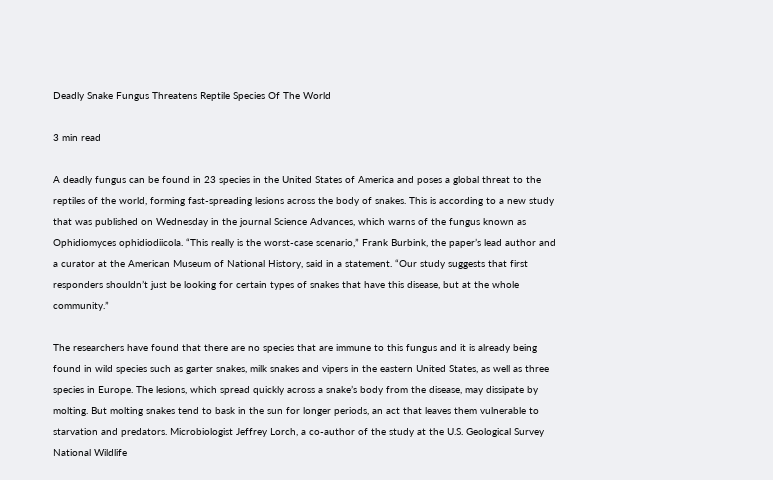Deadly Snake Fungus Threatens Reptile Species Of The World

3 min read

A deadly fungus can be found in 23 species in the United States of America and poses a global threat to the reptiles of the world, forming fast-spreading lesions across the body of snakes. This is according to a new study that was published on Wednesday in the journal Science Advances, which warns of the fungus known as Ophidiomyces ophidiodiicola. “This really is the worst-case scenario,” Frank Burbink, the paper’s lead author and a curator at the American Museum of National History, said in a statement. “Our study suggests that first responders shouldn’t just be looking for certain types of snakes that have this disease, but at the whole community.”

The researchers have found that there are no species that are immune to this fungus and it is already being found in wild species such as garter snakes, milk snakes and vipers in the eastern United States, as well as three species in Europe. The lesions, which spread quickly across a snake’s body from the disease, may dissipate by molting. But molting snakes tend to bask in the sun for longer periods, an act that leaves them vulnerable to starvation and predators. Microbiologist Jeffrey Lorch, a co-author of the study at the U.S. Geological Survey National Wildlife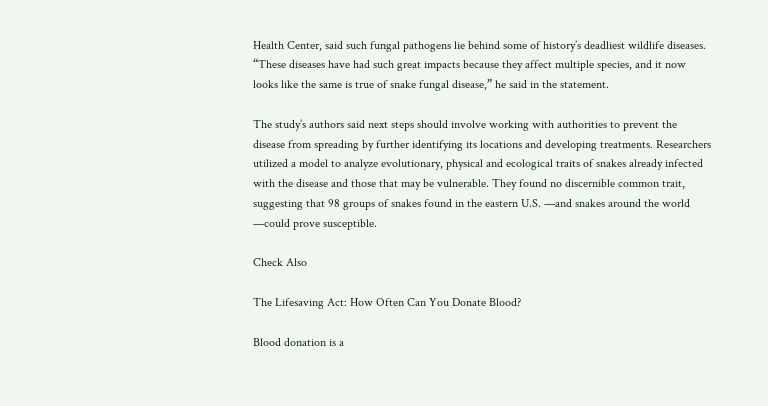Health Center, said such fungal pathogens lie behind some of history’s deadliest wildlife diseases. “These diseases have had such great impacts because they affect multiple species, and it now looks like the same is true of snake fungal disease,” he said in the statement.

The study’s authors said next steps should involve working with authorities to prevent the disease from spreading by further identifying its locations and developing treatments. Researchers utilized a model to analyze evolutionary, physical and ecological traits of snakes already infected with the disease and those that may be vulnerable. They found no discernible common trait, suggesting that 98 groups of snakes found in the eastern U.S. —and snakes around the world —could prove susceptible.

Check Also

The Lifesaving Act: How Often Can You Donate Blood?

Blood donation is a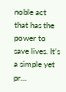noble act that has the power to save lives. It’s a simple yet pr…